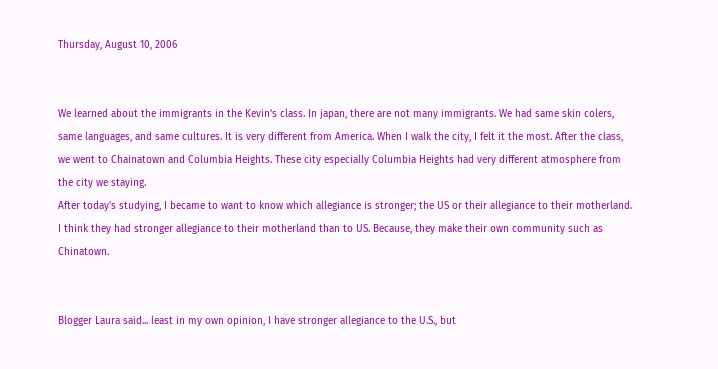Thursday, August 10, 2006


We learned about the immigrants in the Kevin's class. In japan, there are not many immigrants. We had same skin colers, same languages, and same cultures. It is very different from America. When I walk the city, I felt it the most. After the class, we went to Chainatown and Columbia Heights. These city especially Columbia Heights had very different atmosphere from the city we staying.
After today's studying, I became to want to know which allegiance is stronger; the US or their allegiance to their motherland. I think they had stronger allegiance to their motherland than to US. Because, they make their own community such as Chinatown.


Blogger Laura said... least in my own opinion, I have stronger allegiance to the U.S., but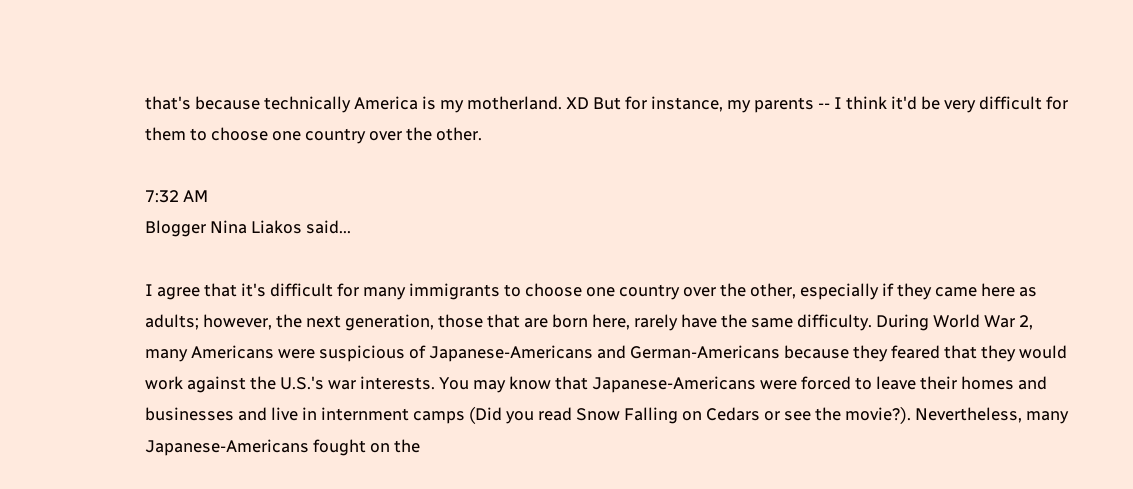that's because technically America is my motherland. XD But for instance, my parents -- I think it'd be very difficult for them to choose one country over the other.

7:32 AM
Blogger Nina Liakos said...

I agree that it's difficult for many immigrants to choose one country over the other, especially if they came here as adults; however, the next generation, those that are born here, rarely have the same difficulty. During World War 2, many Americans were suspicious of Japanese-Americans and German-Americans because they feared that they would work against the U.S.'s war interests. You may know that Japanese-Americans were forced to leave their homes and businesses and live in internment camps (Did you read Snow Falling on Cedars or see the movie?). Nevertheless, many Japanese-Americans fought on the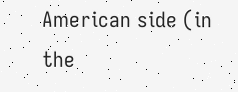American side (in the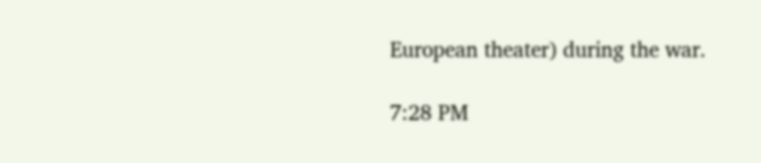European theater) during the war.

7:28 PM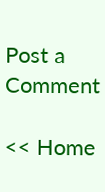Post a Comment

<< Home